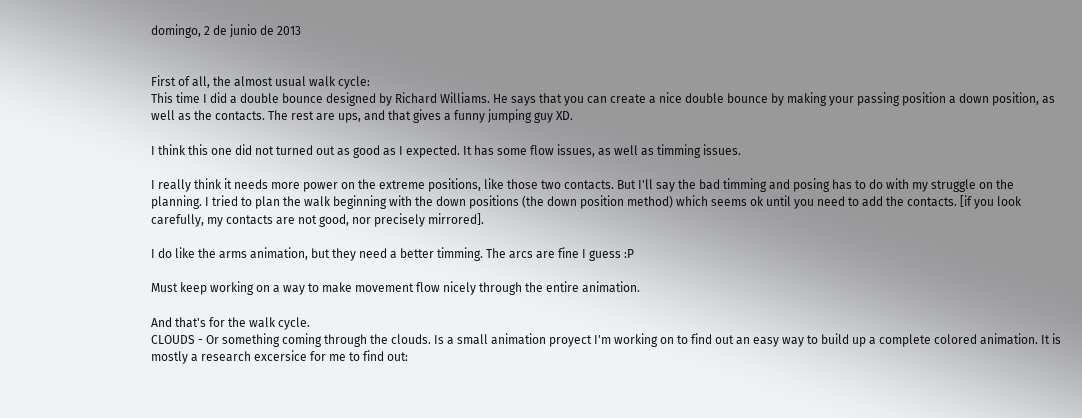domingo, 2 de junio de 2013


First of all, the almost usual walk cycle:
This time I did a double bounce designed by Richard Williams. He says that you can create a nice double bounce by making your passing position a down position, as well as the contacts. The rest are ups, and that gives a funny jumping guy XD.

I think this one did not turned out as good as I expected. It has some flow issues, as well as timming issues.

I really think it needs more power on the extreme positions, like those two contacts. But I'll say the bad timming and posing has to do with my struggle on the planning. I tried to plan the walk beginning with the down positions (the down position method) which seems ok until you need to add the contacts. [if you look carefully, my contacts are not good, nor precisely mirrored].

I do like the arms animation, but they need a better timming. The arcs are fine I guess :P

Must keep working on a way to make movement flow nicely through the entire animation.

And that's for the walk cycle.
CLOUDS - Or something coming through the clouds. Is a small animation proyect I'm working on to find out an easy way to build up a complete colored animation. It is mostly a research excersice for me to find out: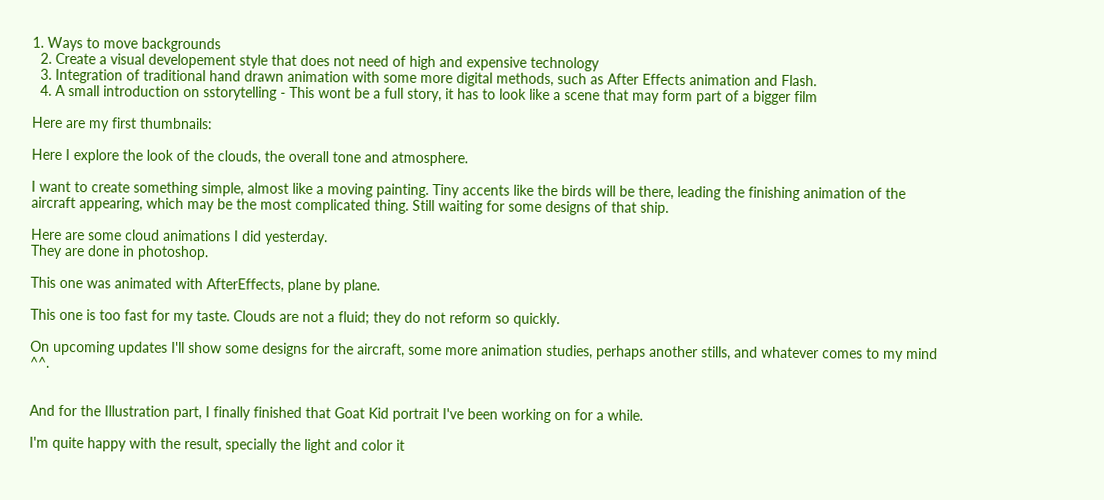1. Ways to move backgrounds
  2. Create a visual developement style that does not need of high and expensive technology
  3. Integration of traditional hand drawn animation with some more digital methods, such as After Effects animation and Flash.
  4. A small introduction on sstorytelling - This wont be a full story, it has to look like a scene that may form part of a bigger film

Here are my first thumbnails:

Here I explore the look of the clouds, the overall tone and atmosphere.

I want to create something simple, almost like a moving painting. Tiny accents like the birds will be there, leading the finishing animation of the aircraft appearing, which may be the most complicated thing. Still waiting for some designs of that ship.

Here are some cloud animations I did yesterday.
They are done in photoshop.

This one was animated with AfterEffects, plane by plane.

This one is too fast for my taste. Clouds are not a fluid; they do not reform so quickly.

On upcoming updates I'll show some designs for the aircraft, some more animation studies, perhaps another stills, and whatever comes to my mind ^^.


And for the Illustration part, I finally finished that Goat Kid portrait I've been working on for a while.

I'm quite happy with the result, specially the light and color it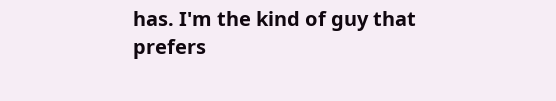has. I'm the kind of guy that prefers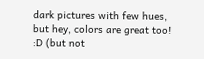dark pictures with few hues, but hey, colors are great too! :D (but not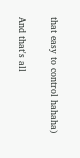that easy to control hahaha)

And that's all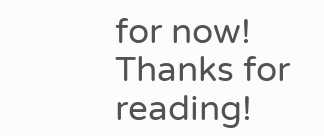for now!
Thanks for reading!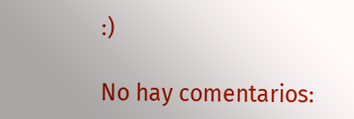:)

No hay comentarios: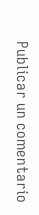Publicar un comentario